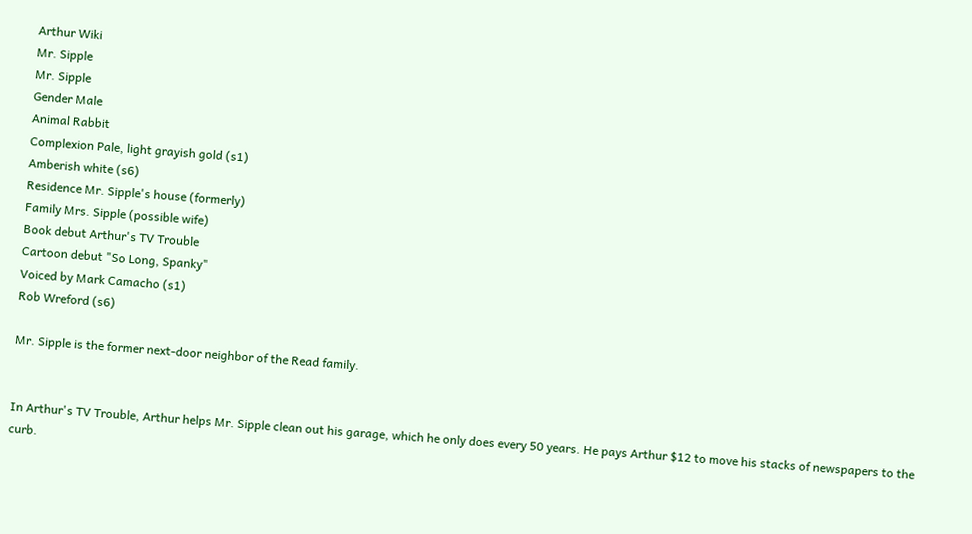Arthur Wiki
Mr. Sipple
Mr. Sipple
Gender Male
Animal Rabbit
Complexion Pale, light grayish gold (s1)
Amberish white (s6)
Residence Mr. Sipple's house (formerly)
Family Mrs. Sipple (possible wife)
Book debut Arthur's TV Trouble
Cartoon debut "So Long, Spanky"
Voiced by Mark Camacho (s1)
Rob Wreford (s6)

Mr. Sipple is the former next-door neighbor of the Read family.


In Arthur's TV Trouble, Arthur helps Mr. Sipple clean out his garage, which he only does every 50 years. He pays Arthur $12 to move his stacks of newspapers to the curb.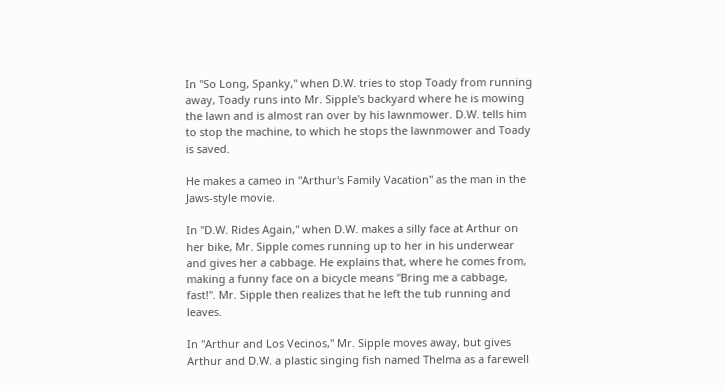In "So Long, Spanky," when D.W. tries to stop Toady from running away, Toady runs into Mr. Sipple's backyard where he is mowing the lawn and is almost ran over by his lawnmower. D.W. tells him to stop the machine, to which he stops the lawnmower and Toady is saved.

He makes a cameo in "Arthur's Family Vacation" as the man in the Jaws-style movie.

In "D.W. Rides Again," when D.W. makes a silly face at Arthur on her bike, Mr. Sipple comes running up to her in his underwear and gives her a cabbage. He explains that, where he comes from, making a funny face on a bicycle means "Bring me a cabbage, fast!". Mr. Sipple then realizes that he left the tub running and leaves.

In "Arthur and Los Vecinos," Mr. Sipple moves away, but gives Arthur and D.W. a plastic singing fish named Thelma as a farewell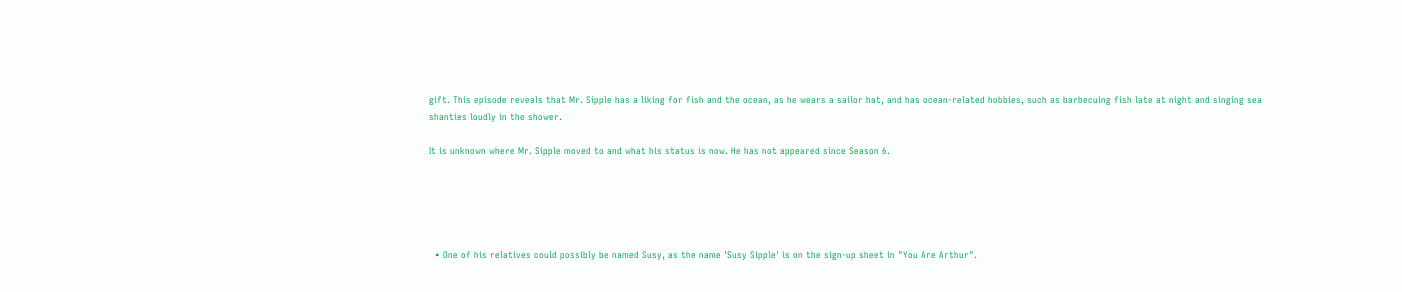gift. This episode reveals that Mr. Sipple has a liking for fish and the ocean, as he wears a sailor hat, and has ocean-related hobbies, such as barbecuing fish late at night and singing sea shanties loudly in the shower.

It is unknown where Mr. Sipple moved to and what his status is now. He has not appeared since Season 6.





  • One of his relatives could possibly be named Susy, as the name 'Susy Sipple' is on the sign-up sheet in "You Are Arthur".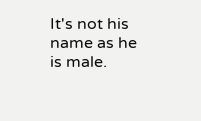It's not his name as he is male.